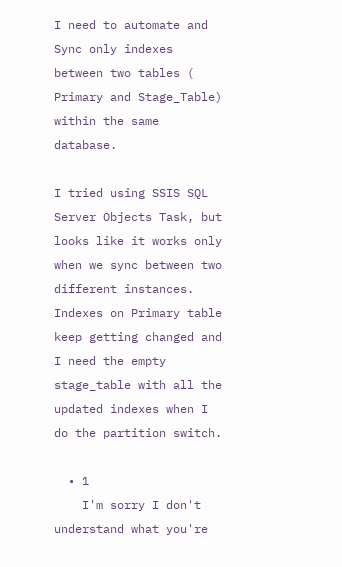I need to automate and Sync only indexes between two tables ( Primary and Stage_Table) within the same database.

I tried using SSIS SQL Server Objects Task, but looks like it works only when we sync between two different instances. Indexes on Primary table keep getting changed and I need the empty stage_table with all the updated indexes when I do the partition switch.

  • 1
    I'm sorry I don't understand what you're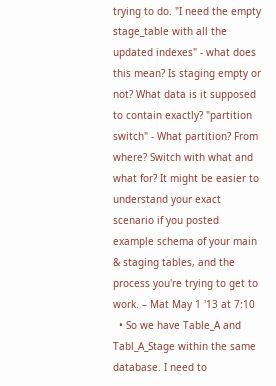trying to do. "I need the empty stage_table with all the updated indexes" - what does this mean? Is staging empty or not? What data is it supposed to contain exactly? "partition switch" - What partition? From where? Switch with what and what for? It might be easier to understand your exact scenario if you posted example schema of your main & staging tables, and the process you're trying to get to work. – Mat May 1 '13 at 7:10
  • So we have Table_A and Tabl_A_Stage within the same database. I need to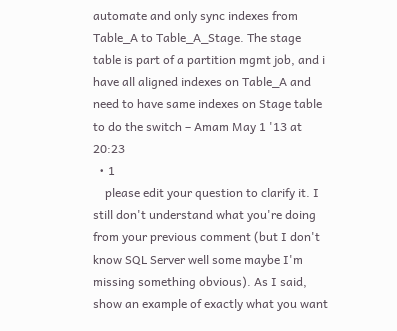automate and only sync indexes from Table_A to Table_A_Stage. The stage table is part of a partition mgmt job, and i have all aligned indexes on Table_A and need to have same indexes on Stage table to do the switch – Amam May 1 '13 at 20:23
  • 1
    please edit your question to clarify it. I still don't understand what you're doing from your previous comment (but I don't know SQL Server well some maybe I'm missing something obvious). As I said, show an example of exactly what you want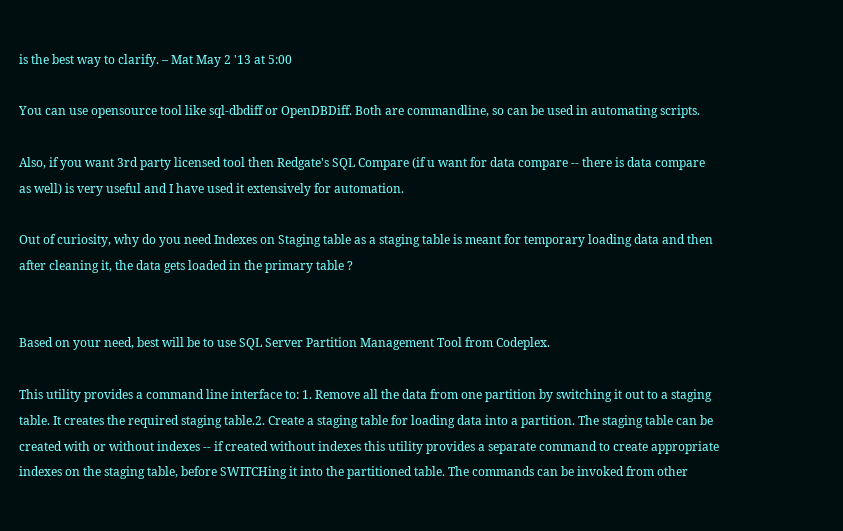is the best way to clarify. – Mat May 2 '13 at 5:00

You can use opensource tool like sql-dbdiff or OpenDBDiff. Both are commandline, so can be used in automating scripts.

Also, if you want 3rd party licensed tool then Redgate's SQL Compare (if u want for data compare -- there is data compare as well) is very useful and I have used it extensively for automation.

Out of curiosity, why do you need Indexes on Staging table as a staging table is meant for temporary loading data and then after cleaning it, the data gets loaded in the primary table ?


Based on your need, best will be to use SQL Server Partition Management Tool from Codeplex.

This utility provides a command line interface to: 1. Remove all the data from one partition by switching it out to a staging table. It creates the required staging table.2. Create a staging table for loading data into a partition. The staging table can be created with or without indexes -- if created without indexes this utility provides a separate command to create appropriate indexes on the staging table, before SWITCHing it into the partitioned table. The commands can be invoked from other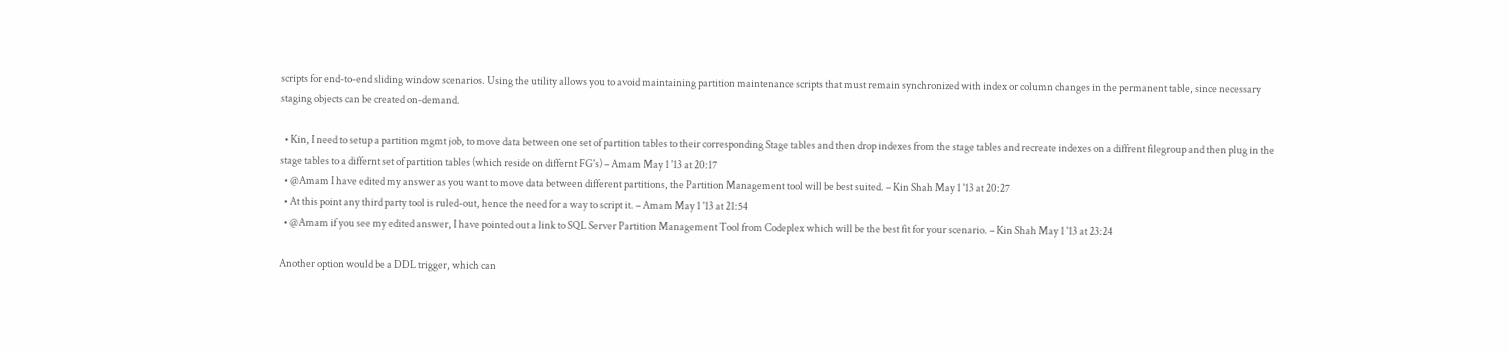scripts for end-to-end sliding window scenarios. Using the utility allows you to avoid maintaining partition maintenance scripts that must remain synchronized with index or column changes in the permanent table, since necessary staging objects can be created on-demand.

  • Kin, I need to setup a partition mgmt job, to move data between one set of partition tables to their corresponding Stage tables and then drop indexes from the stage tables and recreate indexes on a diffrent filegroup and then plug in the stage tables to a differnt set of partition tables (which reside on differnt FG's) – Amam May 1 '13 at 20:17
  • @Amam I have edited my answer as you want to move data between different partitions, the Partition Management tool will be best suited. – Kin Shah May 1 '13 at 20:27
  • At this point any third party tool is ruled-out, hence the need for a way to script it. – Amam May 1 '13 at 21:54
  • @Amam if you see my edited answer, I have pointed out a link to SQL Server Partition Management Tool from Codeplex which will be the best fit for your scenario. – Kin Shah May 1 '13 at 23:24

Another option would be a DDL trigger, which can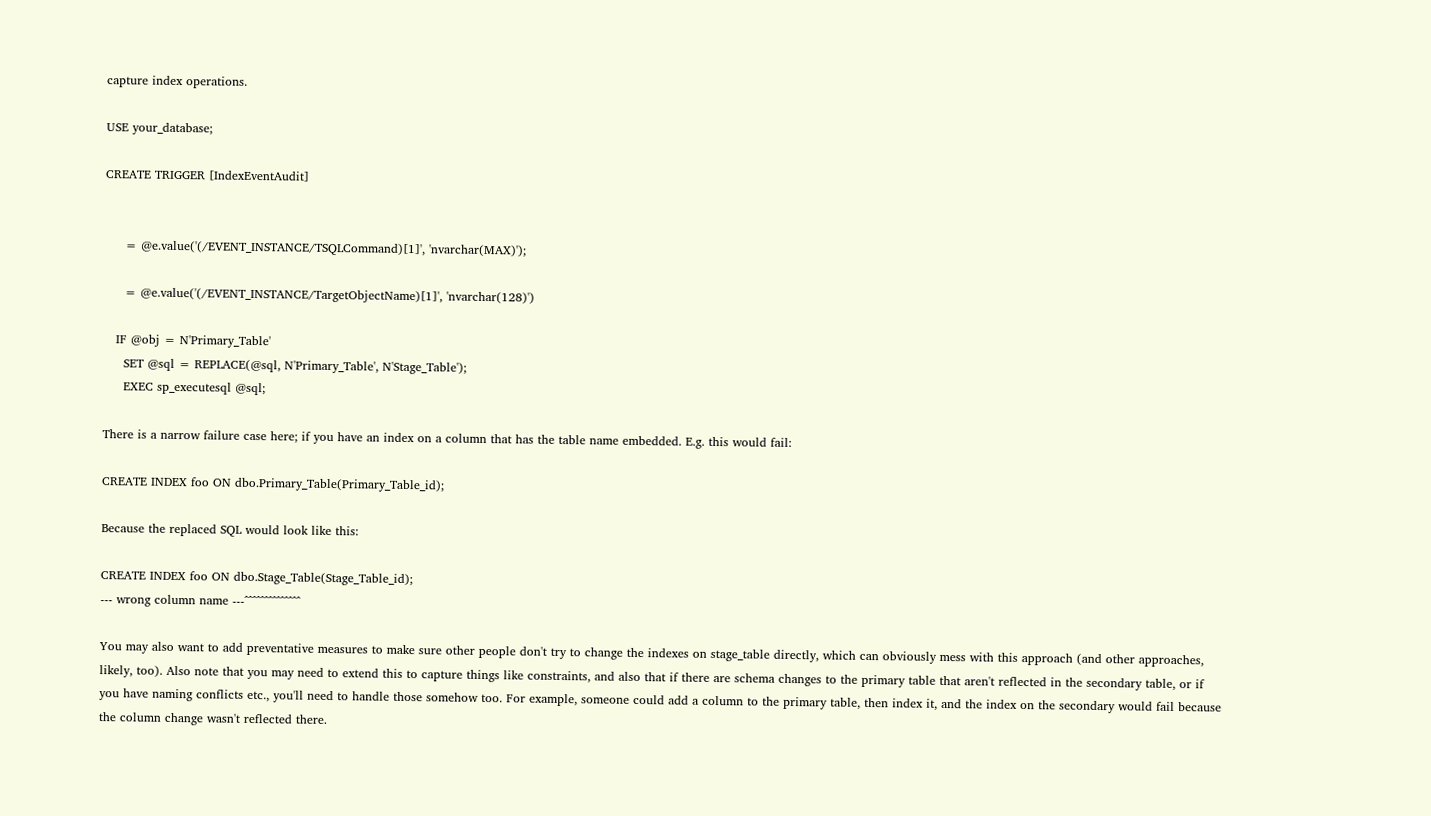capture index operations.

USE your_database;

CREATE TRIGGER [IndexEventAudit]


     = @e.value('(/EVENT_INSTANCE/TSQLCommand)[1]', 'nvarchar(MAX)');

     = @e.value('(/EVENT_INSTANCE/TargetObjectName)[1]', 'nvarchar(128)')

   IF @obj = N'Primary_Table'
     SET @sql = REPLACE(@sql, N'Primary_Table', N'Stage_Table');
     EXEC sp_executesql @sql;

There is a narrow failure case here; if you have an index on a column that has the table name embedded. E.g. this would fail:

CREATE INDEX foo ON dbo.Primary_Table(Primary_Table_id);

Because the replaced SQL would look like this:

CREATE INDEX foo ON dbo.Stage_Table(Stage_Table_id);
--- wrong column name ---^^^^^^^^^^^^^^

You may also want to add preventative measures to make sure other people don't try to change the indexes on stage_table directly, which can obviously mess with this approach (and other approaches, likely, too). Also note that you may need to extend this to capture things like constraints, and also that if there are schema changes to the primary table that aren't reflected in the secondary table, or if you have naming conflicts etc., you'll need to handle those somehow too. For example, someone could add a column to the primary table, then index it, and the index on the secondary would fail because the column change wasn't reflected there.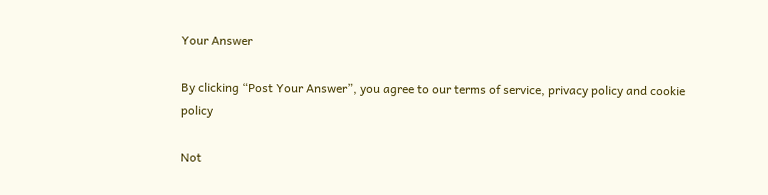Your Answer

By clicking “Post Your Answer”, you agree to our terms of service, privacy policy and cookie policy

Not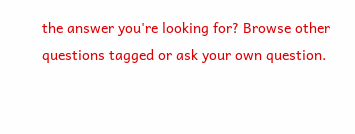the answer you're looking for? Browse other questions tagged or ask your own question.